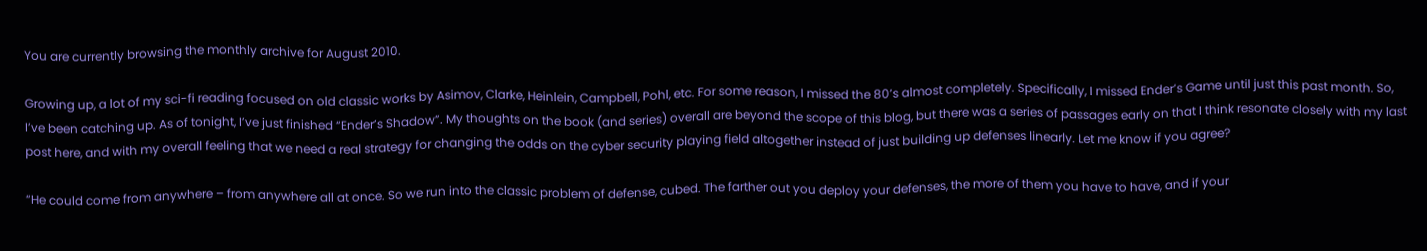You are currently browsing the monthly archive for August 2010.

Growing up, a lot of my sci-fi reading focused on old classic works by Asimov, Clarke, Heinlein, Campbell, Pohl, etc. For some reason, I missed the 80’s almost completely. Specifically, I missed Ender’s Game until just this past month. So, I’ve been catching up. As of tonight, I’ve just finished “Ender’s Shadow”. My thoughts on the book (and series) overall are beyond the scope of this blog, but there was a series of passages early on that I think resonate closely with my last post here, and with my overall feeling that we need a real strategy for changing the odds on the cyber security playing field altogether instead of just building up defenses linearly. Let me know if you agree?

“He could come from anywhere – from anywhere all at once. So we run into the classic problem of defense, cubed. The farther out you deploy your defenses, the more of them you have to have, and if your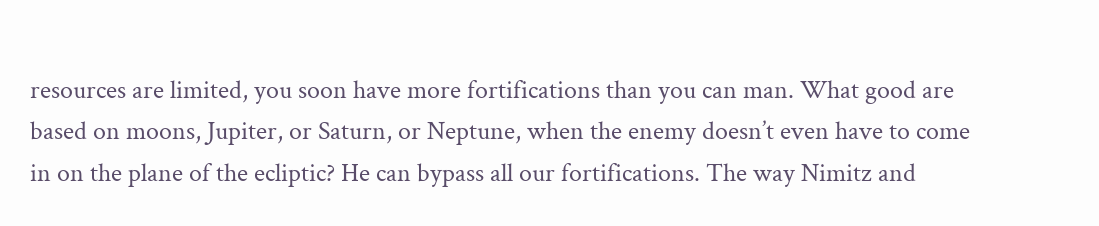resources are limited, you soon have more fortifications than you can man. What good are based on moons, Jupiter, or Saturn, or Neptune, when the enemy doesn’t even have to come in on the plane of the ecliptic? He can bypass all our fortifications. The way Nimitz and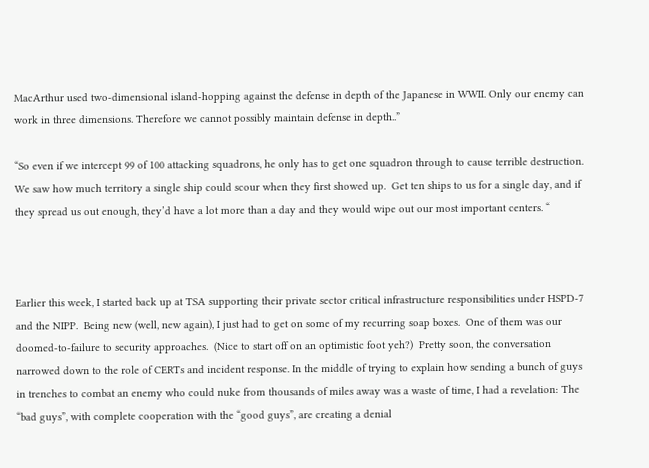MacArthur used two-dimensional island-hopping against the defense in depth of the Japanese in WWII. Only our enemy can work in three dimensions. Therefore we cannot possibly maintain defense in depth..”

“So even if we intercept 99 of 100 attacking squadrons, he only has to get one squadron through to cause terrible destruction.  We saw how much territory a single ship could scour when they first showed up.  Get ten ships to us for a single day, and if they spread us out enough, they’d have a lot more than a day and they would wipe out our most important centers. “



Earlier this week, I started back up at TSA supporting their private sector critical infrastructure responsibilities under HSPD-7 and the NIPP.  Being new (well, new again), I just had to get on some of my recurring soap boxes.  One of them was our doomed-to-failure to security approaches.  (Nice to start off on an optimistic foot yeh?)  Pretty soon, the conversation narrowed down to the role of CERTs and incident response. In the middle of trying to explain how sending a bunch of guys in trenches to combat an enemy who could nuke from thousands of miles away was a waste of time, I had a revelation: The “bad guys”, with complete cooperation with the “good guys”, are creating a denial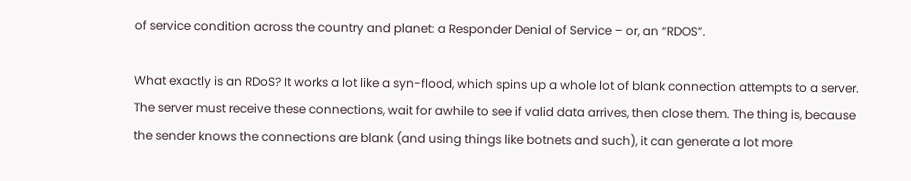of service condition across the country and planet: a Responder Denial of Service – or, an “RDOS”.

What exactly is an RDoS? It works a lot like a syn-flood, which spins up a whole lot of blank connection attempts to a server. The server must receive these connections, wait for awhile to see if valid data arrives, then close them. The thing is, because the sender knows the connections are blank (and using things like botnets and such), it can generate a lot more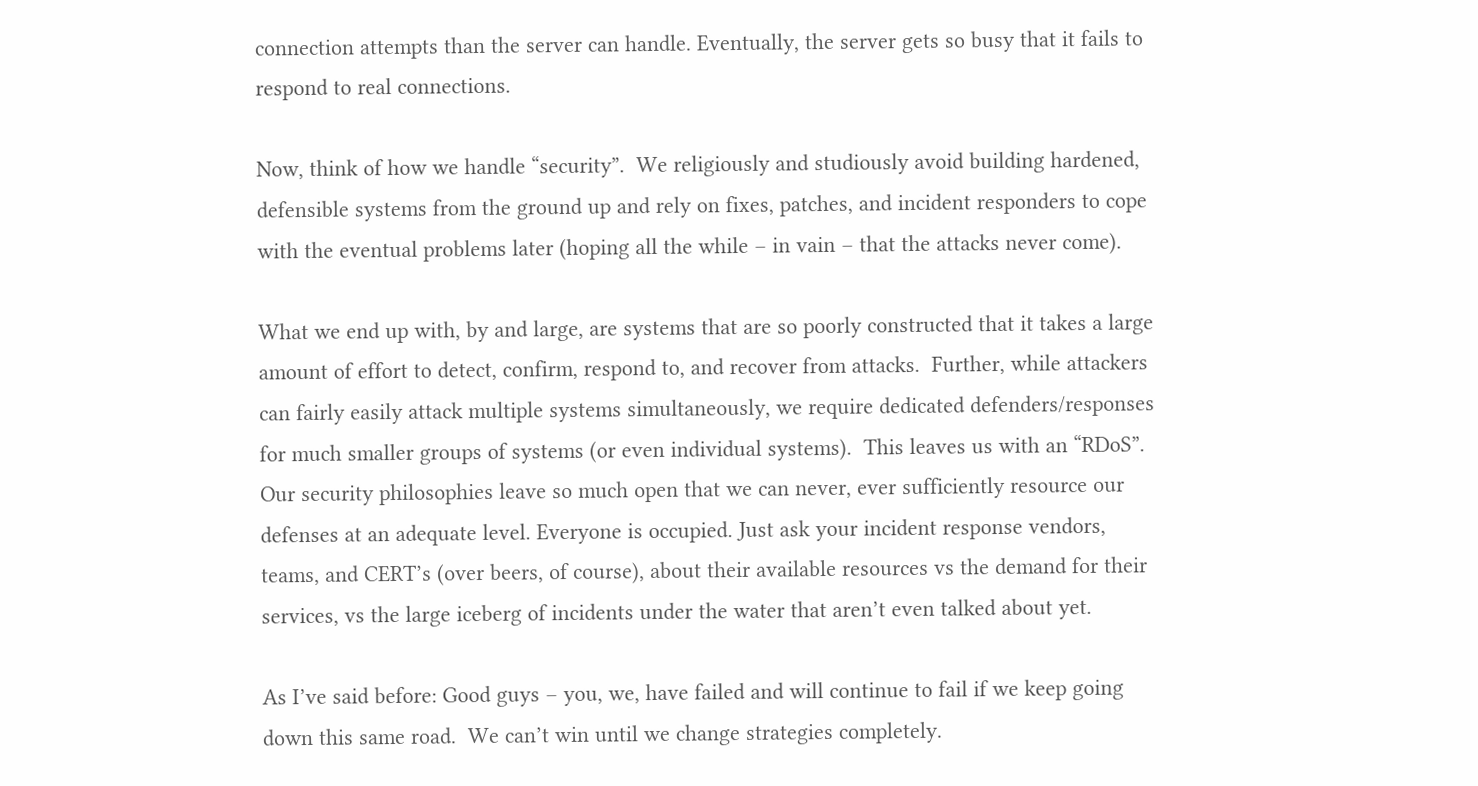connection attempts than the server can handle. Eventually, the server gets so busy that it fails to respond to real connections.

Now, think of how we handle “security”.  We religiously and studiously avoid building hardened, defensible systems from the ground up and rely on fixes, patches, and incident responders to cope with the eventual problems later (hoping all the while – in vain – that the attacks never come).

What we end up with, by and large, are systems that are so poorly constructed that it takes a large amount of effort to detect, confirm, respond to, and recover from attacks.  Further, while attackers can fairly easily attack multiple systems simultaneously, we require dedicated defenders/responses for much smaller groups of systems (or even individual systems).  This leaves us with an “RDoS”. Our security philosophies leave so much open that we can never, ever sufficiently resource our defenses at an adequate level. Everyone is occupied. Just ask your incident response vendors, teams, and CERT’s (over beers, of course), about their available resources vs the demand for their services, vs the large iceberg of incidents under the water that aren’t even talked about yet.

As I’ve said before: Good guys – you, we, have failed and will continue to fail if we keep going down this same road.  We can’t win until we change strategies completely.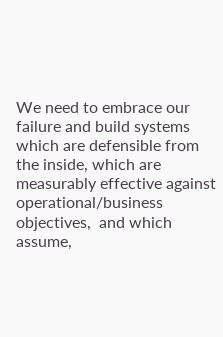We need to embrace our failure and build systems which are defensible from the inside, which are measurably effective against operational/business objectives,  and which assume,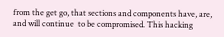from the get go, that sections and components have, are, and will continue  to be compromised. This hacking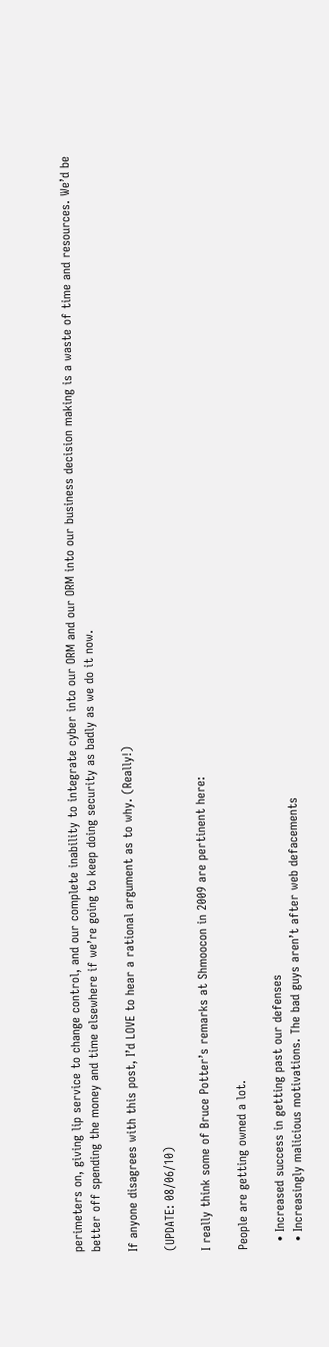perimeters on, giving lip service to change control, and our complete inability to integrate cyber into our ORM and our ORM into our business decision making is a waste of time and resources. We’d be better off spending the money and time elsewhere if we’re going to keep doing security as badly as we do it now.

If anyone disagrees with this post, I’d LOVE to hear a rational argument as to why. (Really!)

(UPDATE: 08/06/10)

I really think some of Bruce Potter’s remarks at Shmoocon in 2009 are pertinent here:

People are getting owned a lot.

  • Increased success in getting past our defenses
  • Increasingly malicious motivations. The bad guys aren’t after web defacements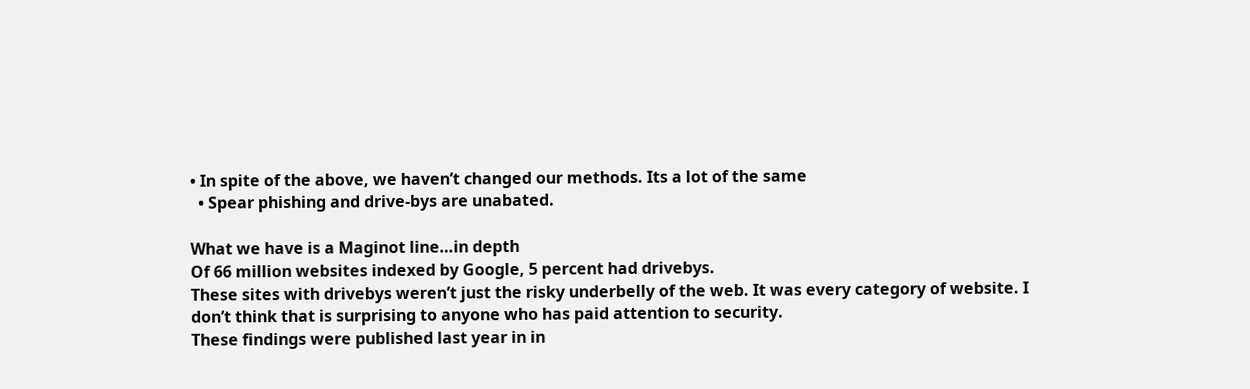• In spite of the above, we haven’t changed our methods. Its a lot of the same
  • Spear phishing and drive-bys are unabated.

What we have is a Maginot line…in depth
Of 66 million websites indexed by Google, 5 percent had drivebys.
These sites with drivebys weren’t just the risky underbelly of the web. It was every category of website. I don’t think that is surprising to anyone who has paid attention to security.
These findings were published last year in in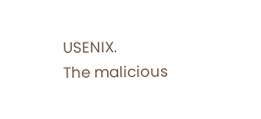USENIX.
The malicious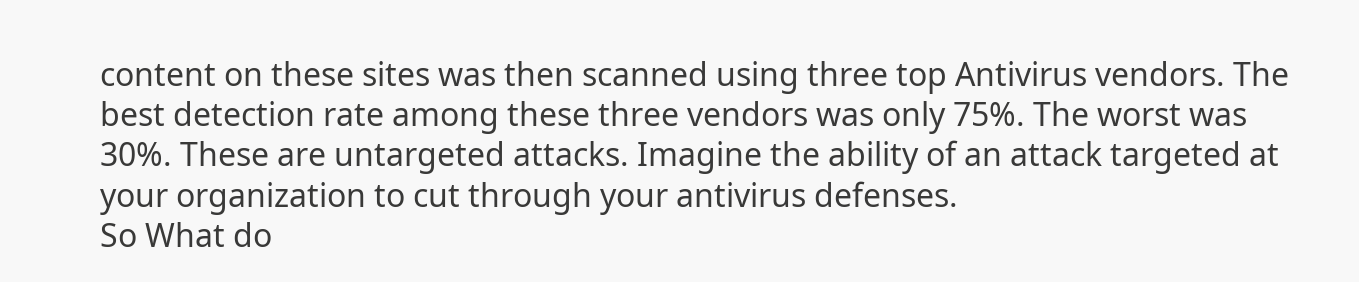content on these sites was then scanned using three top Antivirus vendors. The best detection rate among these three vendors was only 75%. The worst was 30%. These are untargeted attacks. Imagine the ability of an attack targeted at your organization to cut through your antivirus defenses.
So What do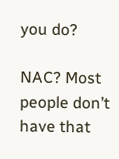you do?

NAC? Most people don’t have that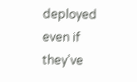deployed even if they’ve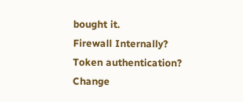bought it.
Firewall Internally?
Token authentication?
Change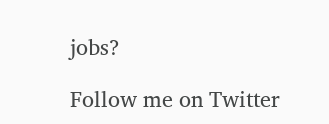jobs?

Follow me on Twitter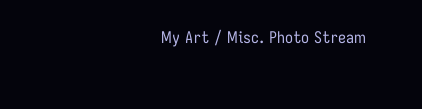My Art / Misc. Photo Stream